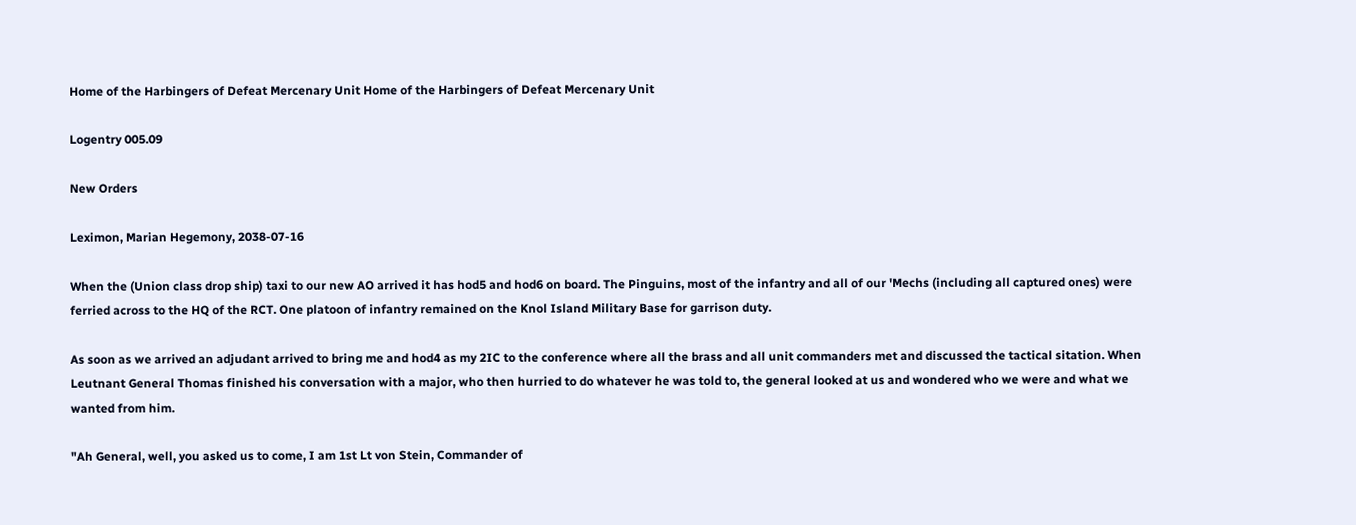Home of the Harbingers of Defeat Mercenary Unit Home of the Harbingers of Defeat Mercenary Unit

Logentry 005.09

New Orders

Leximon, Marian Hegemony, 2038-07-16

When the (Union class drop ship) taxi to our new AO arrived it has hod5 and hod6 on board. The Pinguins, most of the infantry and all of our 'Mechs (including all captured ones) were ferried across to the HQ of the RCT. One platoon of infantry remained on the Knol Island Military Base for garrison duty.

As soon as we arrived an adjudant arrived to bring me and hod4 as my 2IC to the conference where all the brass and all unit commanders met and discussed the tactical sitation. When Leutnant General Thomas finished his conversation with a major, who then hurried to do whatever he was told to, the general looked at us and wondered who we were and what we wanted from him.

"Ah General, well, you asked us to come, I am 1st Lt von Stein, Commander of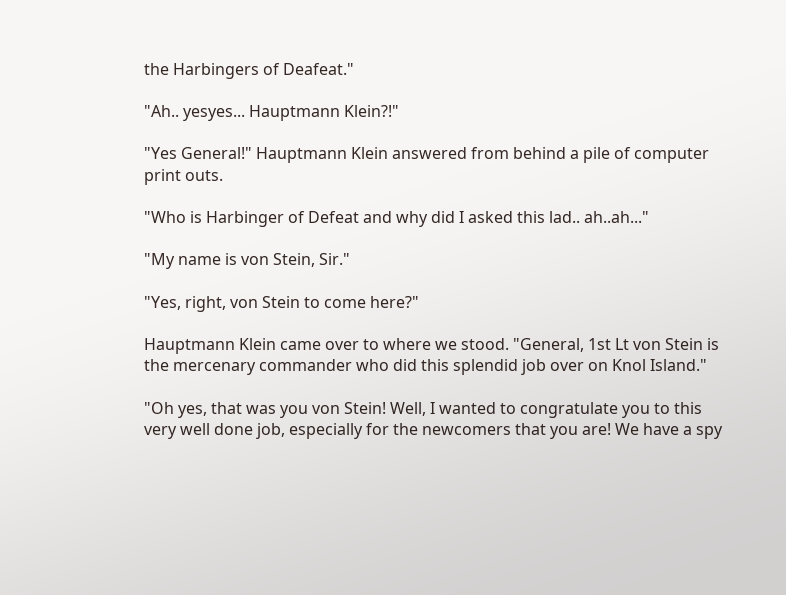the Harbingers of Deafeat."

"Ah.. yesyes... Hauptmann Klein?!"

"Yes General!" Hauptmann Klein answered from behind a pile of computer print outs.

"Who is Harbinger of Defeat and why did I asked this lad.. ah..ah..."

"My name is von Stein, Sir."

"Yes, right, von Stein to come here?"

Hauptmann Klein came over to where we stood. "General, 1st Lt von Stein is the mercenary commander who did this splendid job over on Knol Island."

"Oh yes, that was you von Stein! Well, I wanted to congratulate you to this very well done job, especially for the newcomers that you are! We have a spy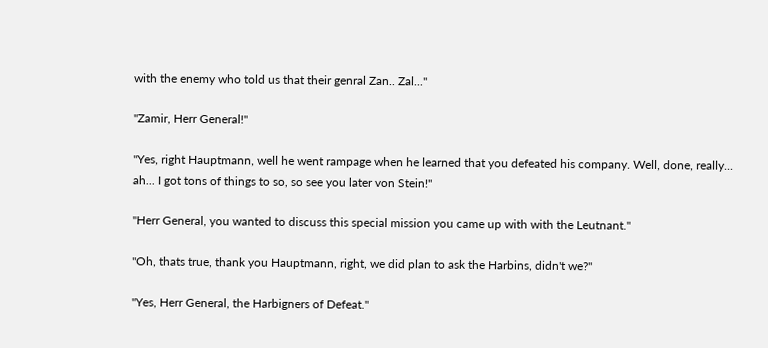with the enemy who told us that their genral Zan.. Zal..."

"Zamir, Herr General!"

"Yes, right Hauptmann, well he went rampage when he learned that you defeated his company. Well, done, really... ah... I got tons of things to so, so see you later von Stein!"

"Herr General, you wanted to discuss this special mission you came up with with the Leutnant."

"Oh, thats true, thank you Hauptmann, right, we did plan to ask the Harbins, didn't we?"

"Yes, Herr General, the Harbigners of Defeat."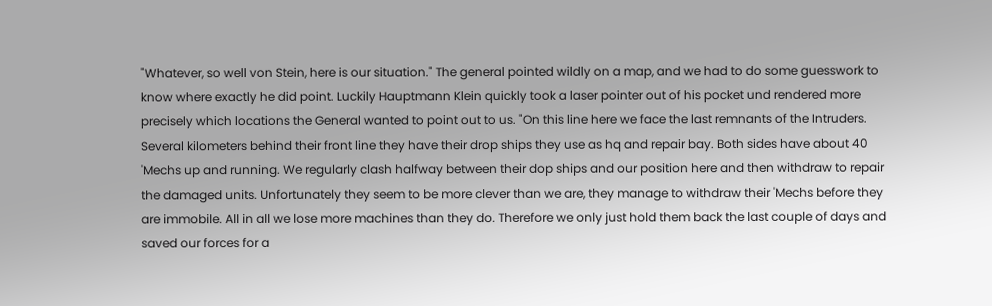"Whatever, so well von Stein, here is our situation." The general pointed wildly on a map, and we had to do some guesswork to know where exactly he did point. Luckily Hauptmann Klein quickly took a laser pointer out of his pocket und rendered more precisely which locations the General wanted to point out to us. "On this line here we face the last remnants of the Intruders. Several kilometers behind their front line they have their drop ships they use as hq and repair bay. Both sides have about 40 'Mechs up and running. We regularly clash halfway between their dop ships and our position here and then withdraw to repair the damaged units. Unfortunately they seem to be more clever than we are, they manage to withdraw their 'Mechs before they are immobile. All in all we lose more machines than they do. Therefore we only just hold them back the last couple of days and saved our forces for a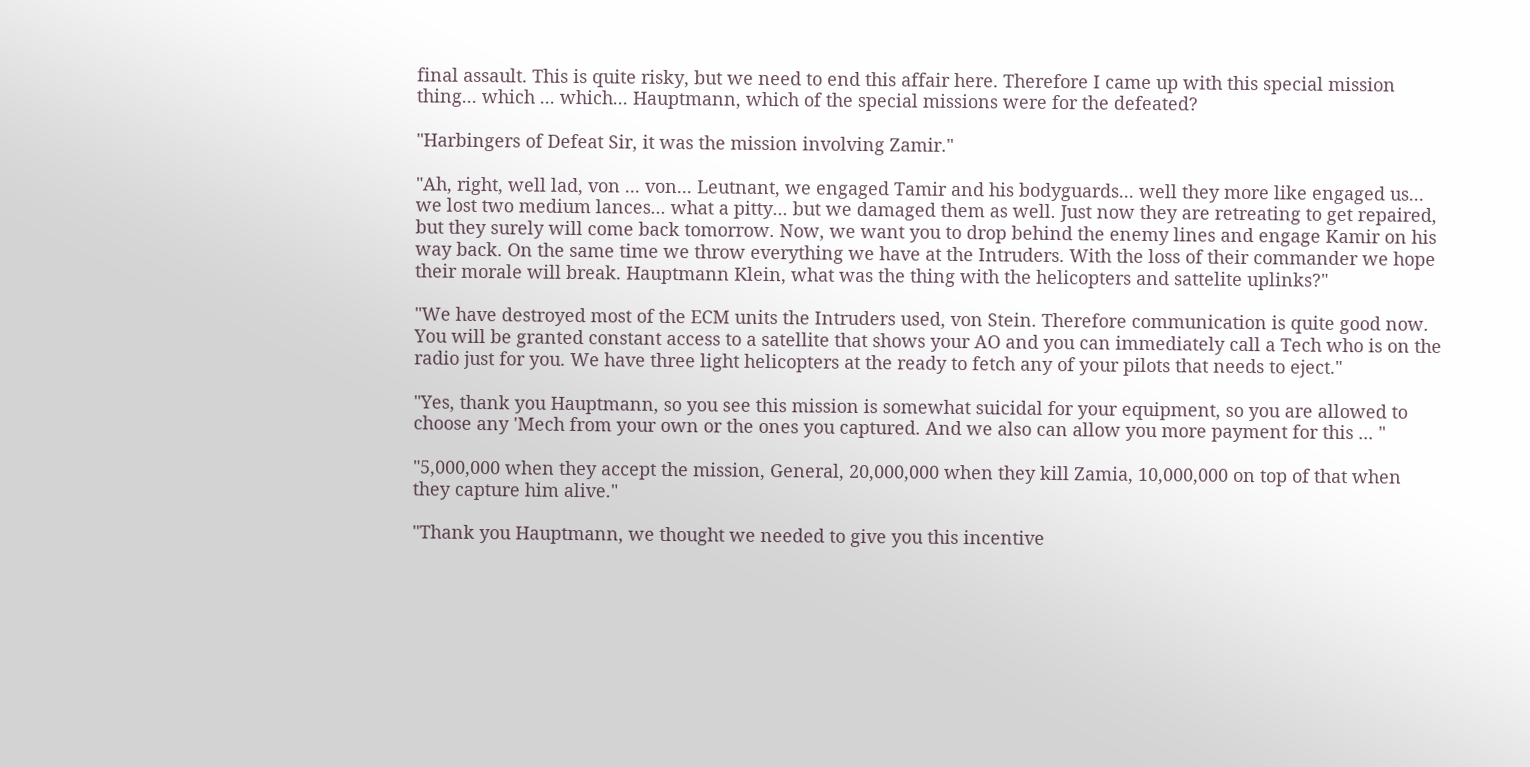final assault. This is quite risky, but we need to end this affair here. Therefore I came up with this special mission thing... which ... which... Hauptmann, which of the special missions were for the defeated?

"Harbingers of Defeat Sir, it was the mission involving Zamir."

"Ah, right, well lad, von ... von... Leutnant, we engaged Tamir and his bodyguards... well they more like engaged us... we lost two medium lances... what a pitty... but we damaged them as well. Just now they are retreating to get repaired, but they surely will come back tomorrow. Now, we want you to drop behind the enemy lines and engage Kamir on his way back. On the same time we throw everything we have at the Intruders. With the loss of their commander we hope their morale will break. Hauptmann Klein, what was the thing with the helicopters and sattelite uplinks?"

"We have destroyed most of the ECM units the Intruders used, von Stein. Therefore communication is quite good now. You will be granted constant access to a satellite that shows your AO and you can immediately call a Tech who is on the radio just for you. We have three light helicopters at the ready to fetch any of your pilots that needs to eject."

"Yes, thank you Hauptmann, so you see this mission is somewhat suicidal for your equipment, so you are allowed to choose any 'Mech from your own or the ones you captured. And we also can allow you more payment for this ... "

"5,000,000 when they accept the mission, General, 20,000,000 when they kill Zamia, 10,000,000 on top of that when they capture him alive."

"Thank you Hauptmann, we thought we needed to give you this incentive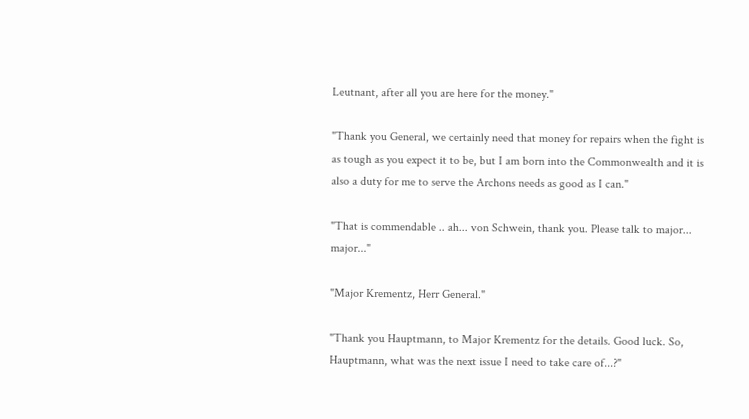Leutnant, after all you are here for the money."

"Thank you General, we certainly need that money for repairs when the fight is as tough as you expect it to be, but I am born into the Commonwealth and it is also a duty for me to serve the Archons needs as good as I can."

"That is commendable .. ah... von Schwein, thank you. Please talk to major... major..."

"Major Krementz, Herr General."

"Thank you Hauptmann, to Major Krementz for the details. Good luck. So, Hauptmann, what was the next issue I need to take care of...?"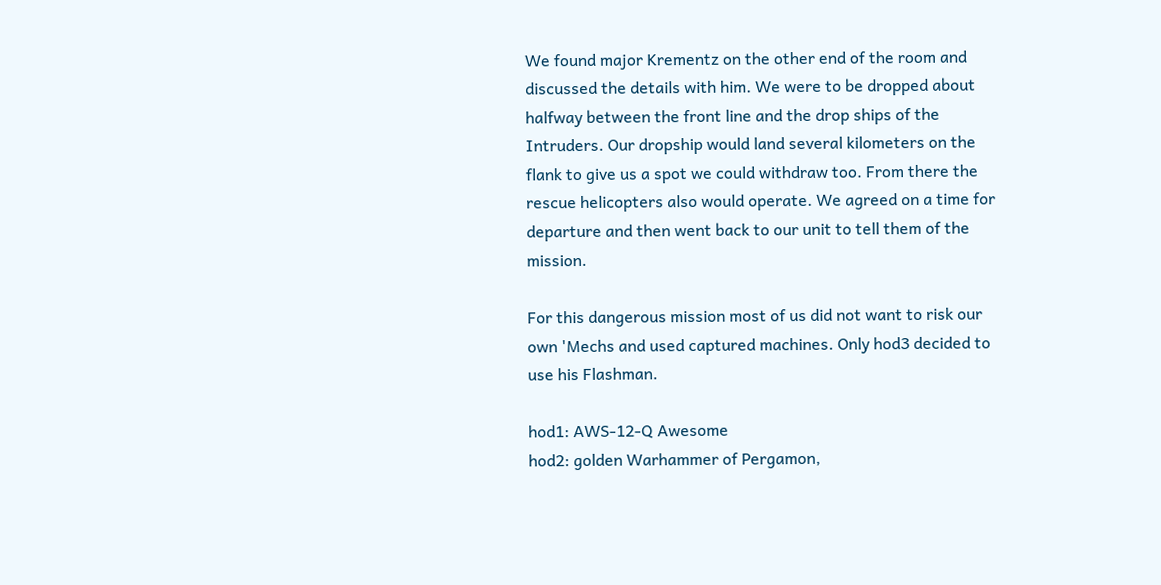We found major Krementz on the other end of the room and discussed the details with him. We were to be dropped about halfway between the front line and the drop ships of the Intruders. Our dropship would land several kilometers on the flank to give us a spot we could withdraw too. From there the rescue helicopters also would operate. We agreed on a time for departure and then went back to our unit to tell them of the mission.

For this dangerous mission most of us did not want to risk our own 'Mechs and used captured machines. Only hod3 decided to use his Flashman.

hod1: AWS-12-Q Awesome
hod2: golden Warhammer of Pergamon,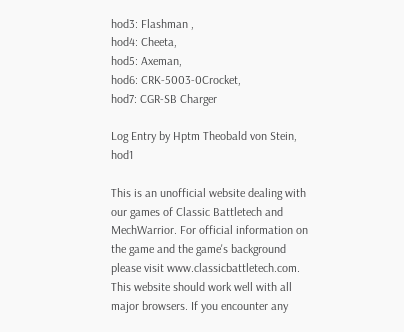hod3: Flashman ,
hod4: Cheeta,
hod5: Axeman,
hod6: CRK-5003-0Crocket,
hod7: CGR-SB Charger

Log Entry by Hptm Theobald von Stein, hod1

This is an unofficial website dealing with our games of Classic Battletech and MechWarrior. For official information on the game and the game's background please visit www.classicbattletech.com.
This website should work well with all major browsers. If you encounter any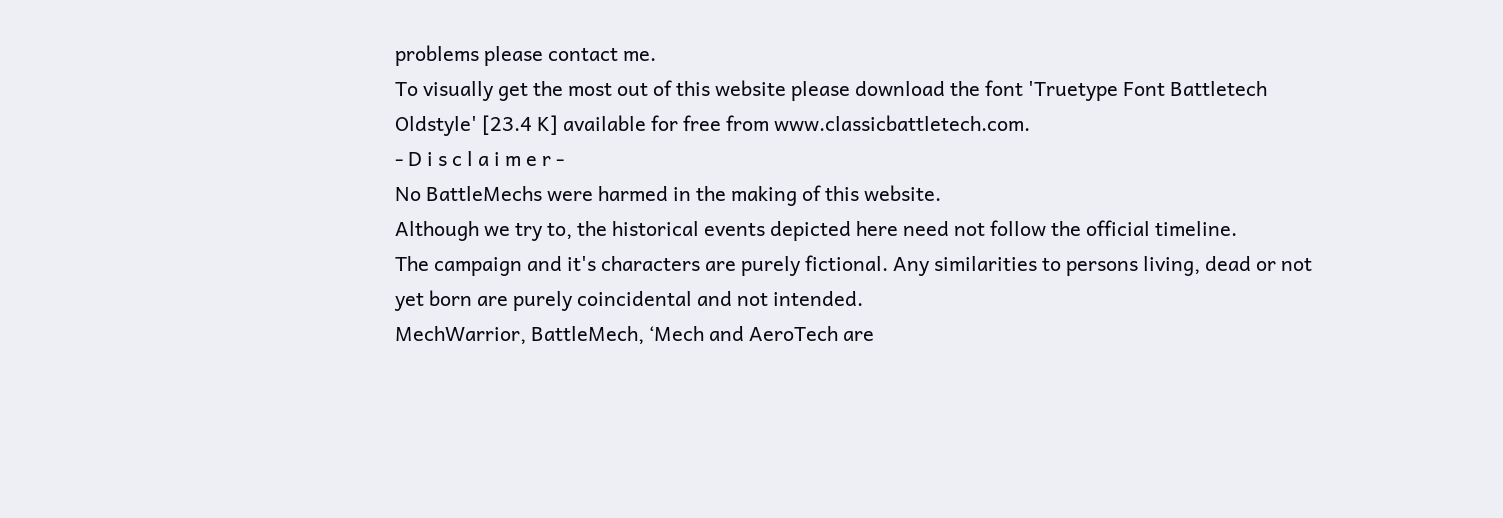problems please contact me.
To visually get the most out of this website please download the font 'Truetype Font Battletech Oldstyle' [23.4 K] available for free from www.classicbattletech.com.
- D i s c l a i m e r -
No BattleMechs were harmed in the making of this website.
Although we try to, the historical events depicted here need not follow the official timeline.
The campaign and it's characters are purely fictional. Any similarities to persons living, dead or not yet born are purely coincidental and not intended.
MechWarrior, BattleMech, ‘Mech and AeroTech are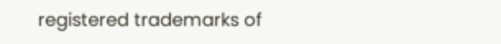registered trademarks of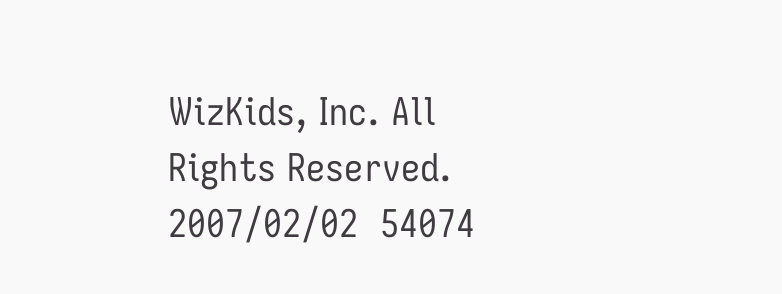WizKids, Inc. All Rights Reserved.
2007/02/02  54074